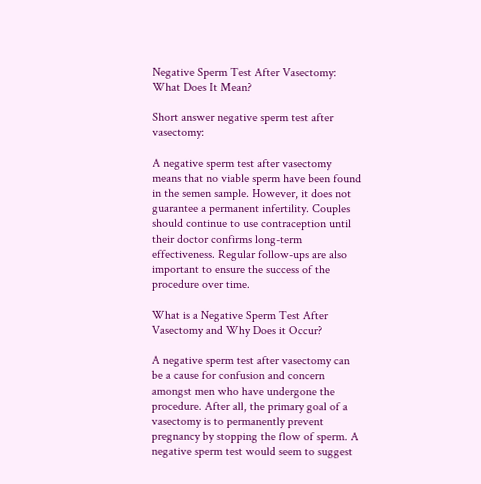Negative Sperm Test After Vasectomy: What Does It Mean?

Short answer negative sperm test after vasectomy:

A negative sperm test after vasectomy means that no viable sperm have been found in the semen sample. However, it does not guarantee a permanent infertility. Couples should continue to use contraception until their doctor confirms long-term effectiveness. Regular follow-ups are also important to ensure the success of the procedure over time.

What is a Negative Sperm Test After Vasectomy and Why Does it Occur?

A negative sperm test after vasectomy can be a cause for confusion and concern amongst men who have undergone the procedure. After all, the primary goal of a vasectomy is to permanently prevent pregnancy by stopping the flow of sperm. A negative sperm test would seem to suggest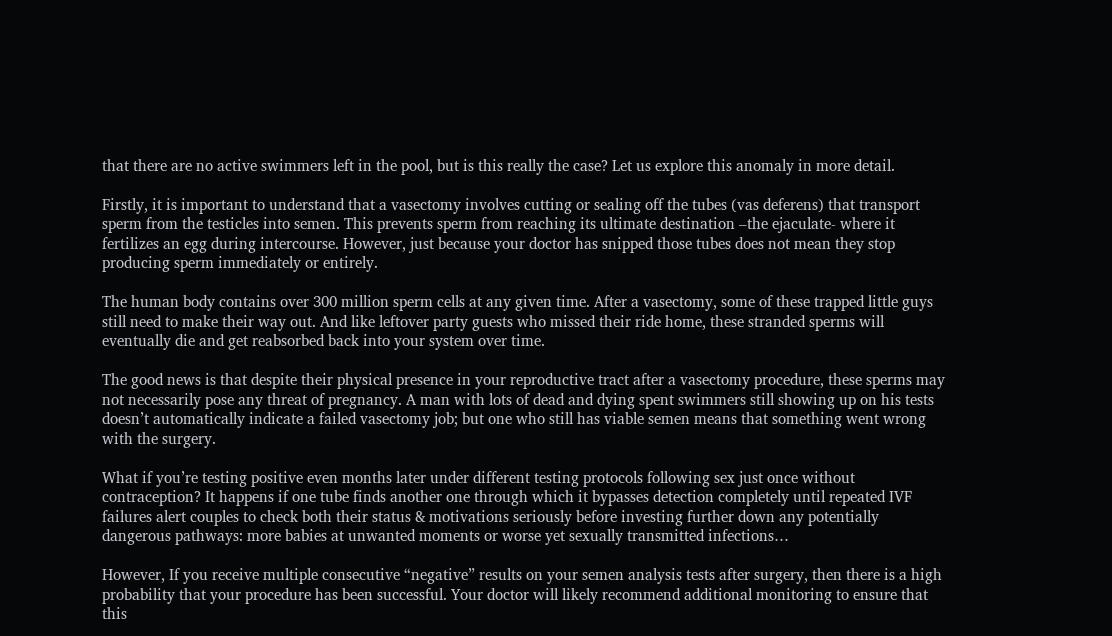that there are no active swimmers left in the pool, but is this really the case? Let us explore this anomaly in more detail.

Firstly, it is important to understand that a vasectomy involves cutting or sealing off the tubes (vas deferens) that transport sperm from the testicles into semen. This prevents sperm from reaching its ultimate destination –the ejaculate- where it fertilizes an egg during intercourse. However, just because your doctor has snipped those tubes does not mean they stop producing sperm immediately or entirely.

The human body contains over 300 million sperm cells at any given time. After a vasectomy, some of these trapped little guys still need to make their way out. And like leftover party guests who missed their ride home, these stranded sperms will eventually die and get reabsorbed back into your system over time.

The good news is that despite their physical presence in your reproductive tract after a vasectomy procedure, these sperms may not necessarily pose any threat of pregnancy. A man with lots of dead and dying spent swimmers still showing up on his tests doesn’t automatically indicate a failed vasectomy job; but one who still has viable semen means that something went wrong with the surgery.

What if you’re testing positive even months later under different testing protocols following sex just once without contraception? It happens if one tube finds another one through which it bypasses detection completely until repeated IVF failures alert couples to check both their status & motivations seriously before investing further down any potentially dangerous pathways: more babies at unwanted moments or worse yet sexually transmitted infections…

However, If you receive multiple consecutive “negative” results on your semen analysis tests after surgery, then there is a high probability that your procedure has been successful. Your doctor will likely recommend additional monitoring to ensure that this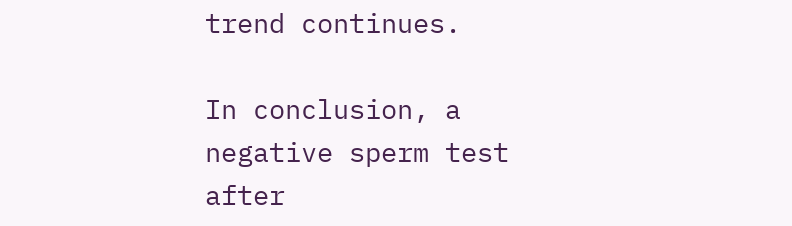trend continues.

In conclusion, a negative sperm test after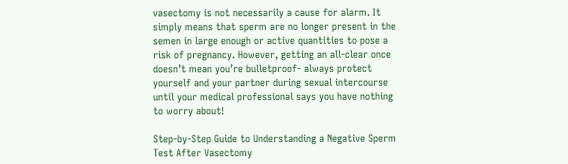vasectomy is not necessarily a cause for alarm. It simply means that sperm are no longer present in the semen in large enough or active quantities to pose a risk of pregnancy. However, getting an all-clear once doesn’t mean you’re bulletproof- always protect yourself and your partner during sexual intercourse until your medical professional says you have nothing to worry about!

Step-by-Step Guide to Understanding a Negative Sperm Test After Vasectomy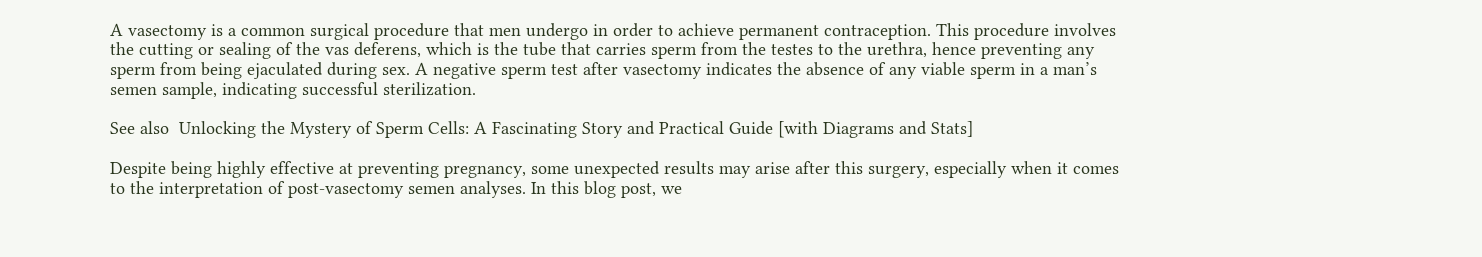A vasectomy is a common surgical procedure that men undergo in order to achieve permanent contraception. This procedure involves the cutting or sealing of the vas deferens, which is the tube that carries sperm from the testes to the urethra, hence preventing any sperm from being ejaculated during sex. A negative sperm test after vasectomy indicates the absence of any viable sperm in a man’s semen sample, indicating successful sterilization.

See also  Unlocking the Mystery of Sperm Cells: A Fascinating Story and Practical Guide [with Diagrams and Stats]

Despite being highly effective at preventing pregnancy, some unexpected results may arise after this surgery, especially when it comes to the interpretation of post-vasectomy semen analyses. In this blog post, we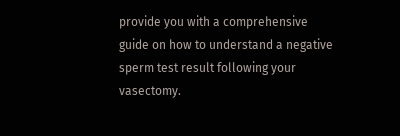provide you with a comprehensive guide on how to understand a negative sperm test result following your vasectomy.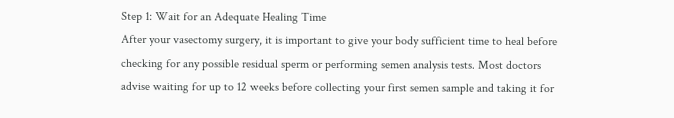Step 1: Wait for an Adequate Healing Time
After your vasectomy surgery, it is important to give your body sufficient time to heal before checking for any possible residual sperm or performing semen analysis tests. Most doctors advise waiting for up to 12 weeks before collecting your first semen sample and taking it for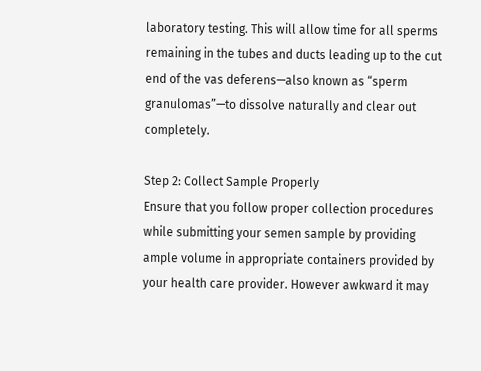laboratory testing. This will allow time for all sperms remaining in the tubes and ducts leading up to the cut end of the vas deferens—also known as “sperm granulomas”—to dissolve naturally and clear out completely.

Step 2: Collect Sample Properly
Ensure that you follow proper collection procedures while submitting your semen sample by providing ample volume in appropriate containers provided by your health care provider. However awkward it may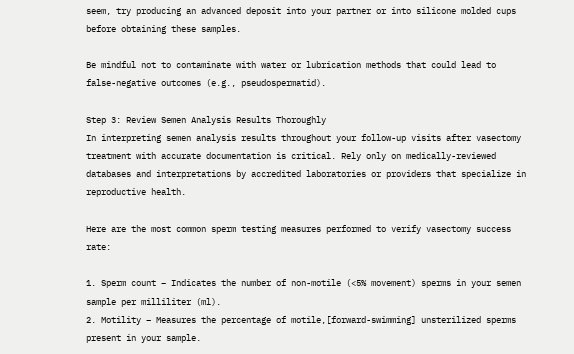seem, try producing an advanced deposit into your partner or into silicone molded cups before obtaining these samples.

Be mindful not to contaminate with water or lubrication methods that could lead to false-negative outcomes (e.g., pseudospermatid).

Step 3: Review Semen Analysis Results Thoroughly
In interpreting semen analysis results throughout your follow-up visits after vasectomy treatment with accurate documentation is critical. Rely only on medically-reviewed databases and interpretations by accredited laboratories or providers that specialize in reproductive health.

Here are the most common sperm testing measures performed to verify vasectomy success rate:

1. Sperm count – Indicates the number of non-motile (<5% movement) sperms in your semen sample per milliliter (ml).
2. Motility – Measures the percentage of motile,[forward-swimming] unsterilized sperms present in your sample.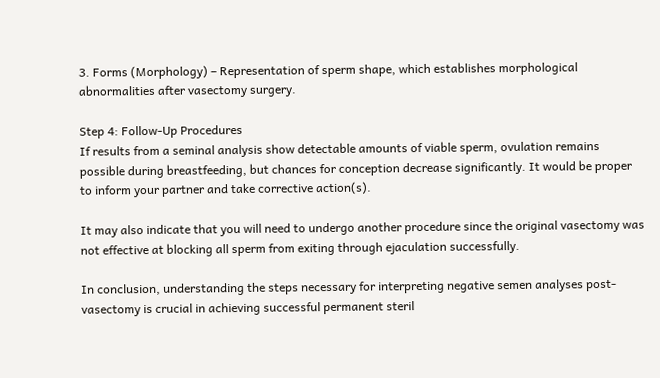3. Forms (Morphology) – Representation of sperm shape, which establishes morphological abnormalities after vasectomy surgery.

Step 4: Follow-Up Procedures
If results from a seminal analysis show detectable amounts of viable sperm, ovulation remains possible during breastfeeding, but chances for conception decrease significantly. It would be proper to inform your partner and take corrective action(s).

It may also indicate that you will need to undergo another procedure since the original vasectomy was not effective at blocking all sperm from exiting through ejaculation successfully.

In conclusion, understanding the steps necessary for interpreting negative semen analyses post-vasectomy is crucial in achieving successful permanent steril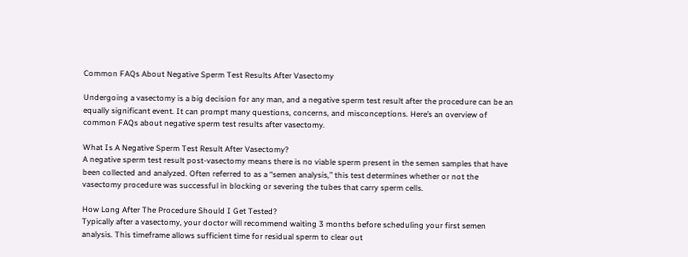Common FAQs About Negative Sperm Test Results After Vasectomy

Undergoing a vasectomy is a big decision for any man, and a negative sperm test result after the procedure can be an equally significant event. It can prompt many questions, concerns, and misconceptions. Here’s an overview of common FAQs about negative sperm test results after vasectomy.

What Is A Negative Sperm Test Result After Vasectomy?
A negative sperm test result post-vasectomy means there is no viable sperm present in the semen samples that have been collected and analyzed. Often referred to as a “semen analysis,” this test determines whether or not the vasectomy procedure was successful in blocking or severing the tubes that carry sperm cells.

How Long After The Procedure Should I Get Tested?
Typically after a vasectomy, your doctor will recommend waiting 3 months before scheduling your first semen analysis. This timeframe allows sufficient time for residual sperm to clear out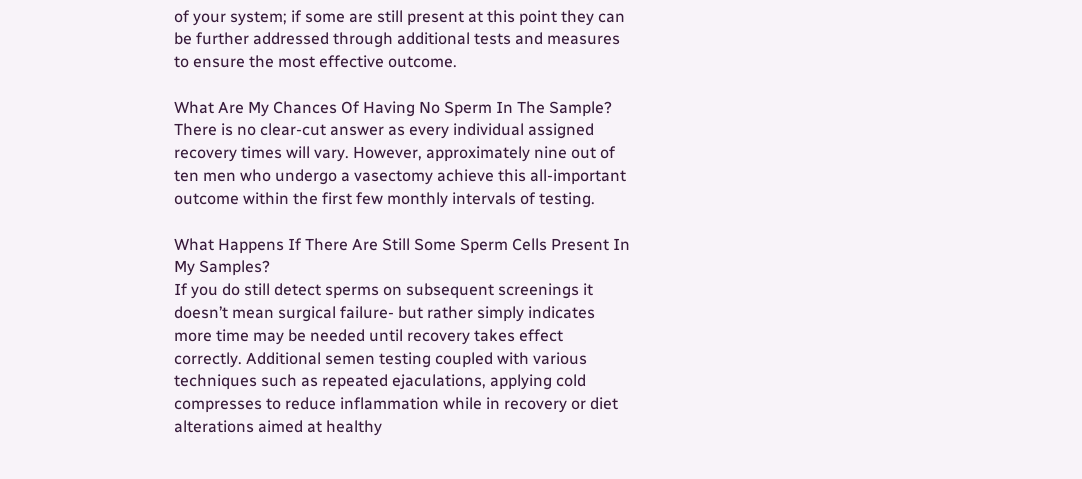of your system; if some are still present at this point they can be further addressed through additional tests and measures to ensure the most effective outcome.

What Are My Chances Of Having No Sperm In The Sample?
There is no clear-cut answer as every individual assigned recovery times will vary. However, approximately nine out of ten men who undergo a vasectomy achieve this all-important outcome within the first few monthly intervals of testing.

What Happens If There Are Still Some Sperm Cells Present In My Samples?
If you do still detect sperms on subsequent screenings it doesn’t mean surgical failure- but rather simply indicates more time may be needed until recovery takes effect correctly. Additional semen testing coupled with various techniques such as repeated ejaculations, applying cold compresses to reduce inflammation while in recovery or diet alterations aimed at healthy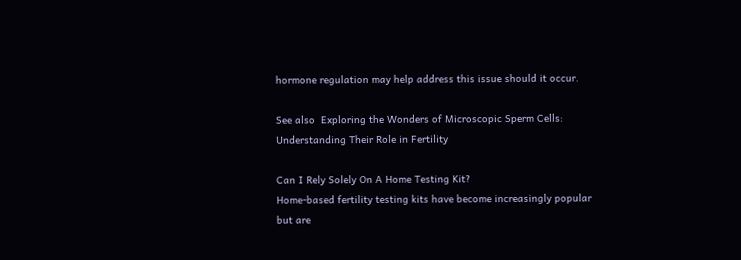hormone regulation may help address this issue should it occur.

See also  Exploring the Wonders of Microscopic Sperm Cells: Understanding Their Role in Fertility

Can I Rely Solely On A Home Testing Kit?
Home-based fertility testing kits have become increasingly popular but are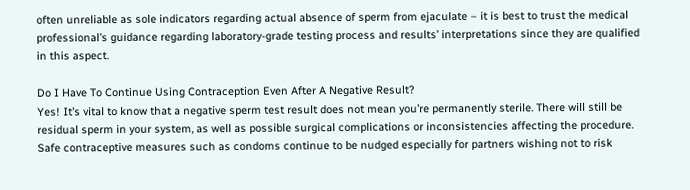often unreliable as sole indicators regarding actual absence of sperm from ejaculate – it is best to trust the medical professional’s guidance regarding laboratory-grade testing process and results’ interpretations since they are qualified in this aspect.

Do I Have To Continue Using Contraception Even After A Negative Result?
Yes! It’s vital to know that a negative sperm test result does not mean you’re permanently sterile. There will still be residual sperm in your system, as well as possible surgical complications or inconsistencies affecting the procedure. Safe contraceptive measures such as condoms continue to be nudged especially for partners wishing not to risk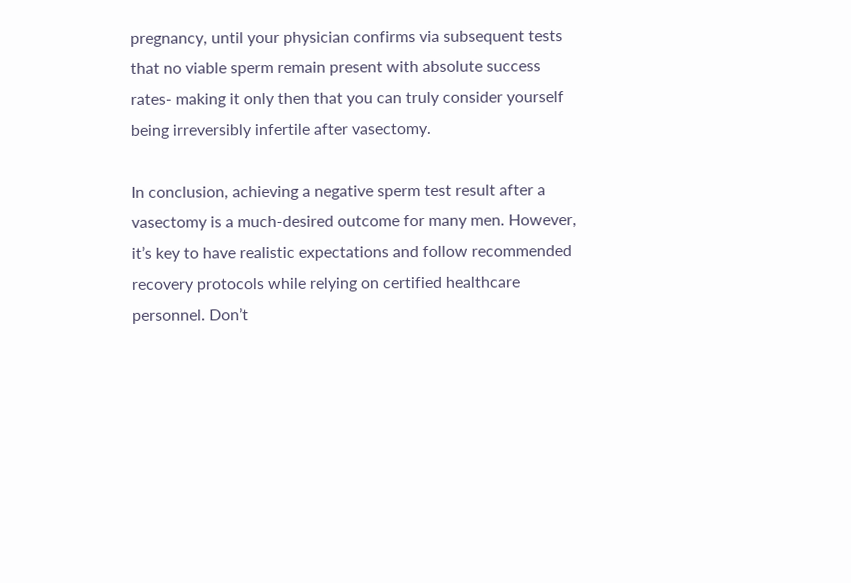pregnancy, until your physician confirms via subsequent tests that no viable sperm remain present with absolute success rates- making it only then that you can truly consider yourself being irreversibly infertile after vasectomy.

In conclusion, achieving a negative sperm test result after a vasectomy is a much-desired outcome for many men. However, it’s key to have realistic expectations and follow recommended recovery protocols while relying on certified healthcare personnel. Don’t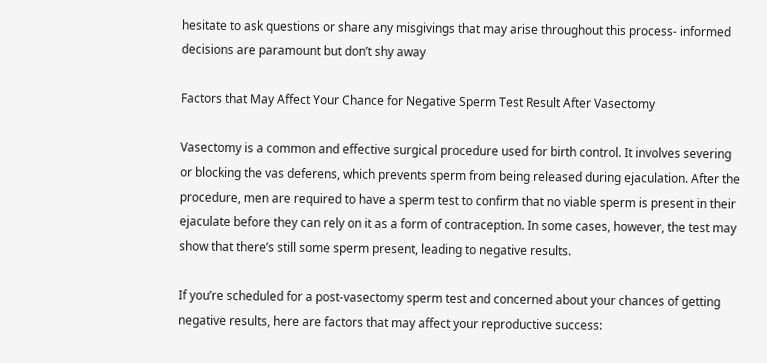hesitate to ask questions or share any misgivings that may arise throughout this process- informed decisions are paramount but don’t shy away

Factors that May Affect Your Chance for Negative Sperm Test Result After Vasectomy

Vasectomy is a common and effective surgical procedure used for birth control. It involves severing or blocking the vas deferens, which prevents sperm from being released during ejaculation. After the procedure, men are required to have a sperm test to confirm that no viable sperm is present in their ejaculate before they can rely on it as a form of contraception. In some cases, however, the test may show that there’s still some sperm present, leading to negative results.

If you’re scheduled for a post-vasectomy sperm test and concerned about your chances of getting negative results, here are factors that may affect your reproductive success: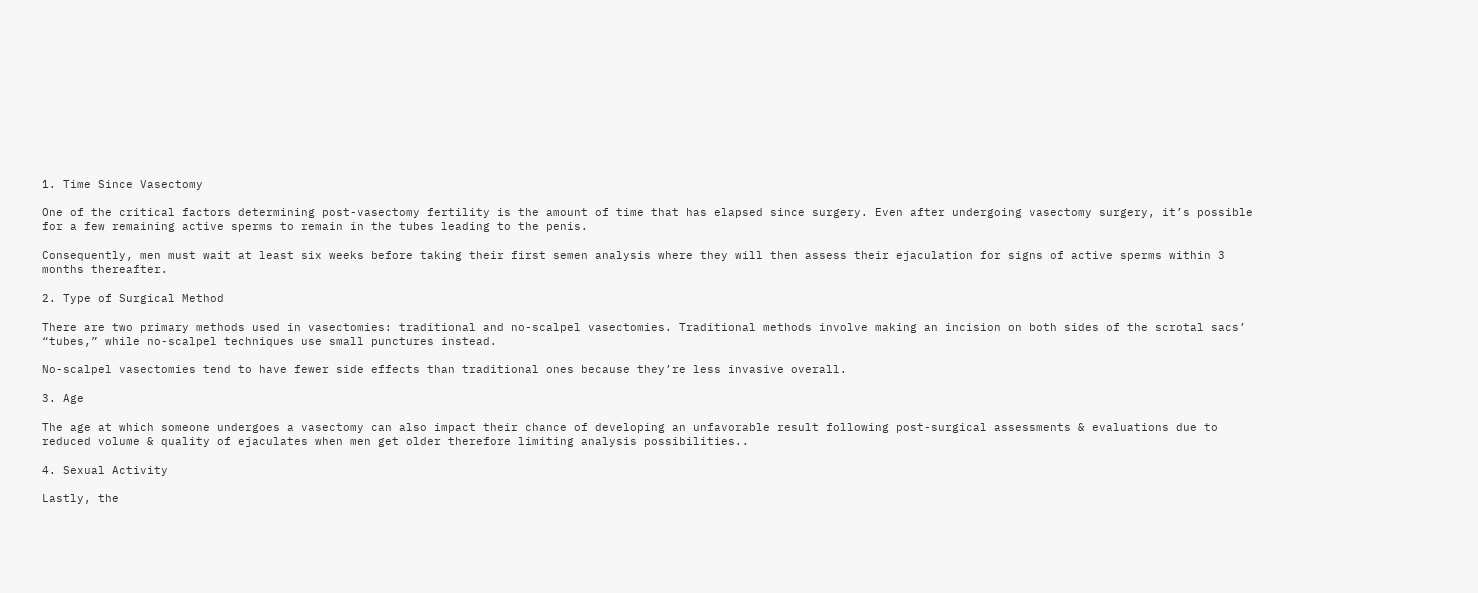1. Time Since Vasectomy

One of the critical factors determining post-vasectomy fertility is the amount of time that has elapsed since surgery. Even after undergoing vasectomy surgery, it’s possible for a few remaining active sperms to remain in the tubes leading to the penis.

Consequently, men must wait at least six weeks before taking their first semen analysis where they will then assess their ejaculation for signs of active sperms within 3 months thereafter.

2. Type of Surgical Method

There are two primary methods used in vasectomies: traditional and no-scalpel vasectomies. Traditional methods involve making an incision on both sides of the scrotal sacs’ “tubes,” while no-scalpel techniques use small punctures instead.

No-scalpel vasectomies tend to have fewer side effects than traditional ones because they’re less invasive overall.

3. Age

The age at which someone undergoes a vasectomy can also impact their chance of developing an unfavorable result following post-surgical assessments & evaluations due to reduced volume & quality of ejaculates when men get older therefore limiting analysis possibilities..

4. Sexual Activity

Lastly, the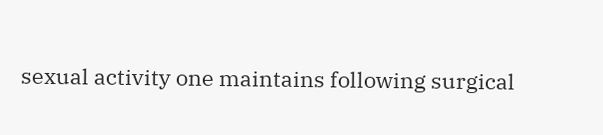sexual activity one maintains following surgical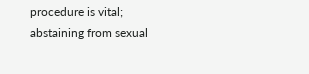procedure is vital; abstaining from sexual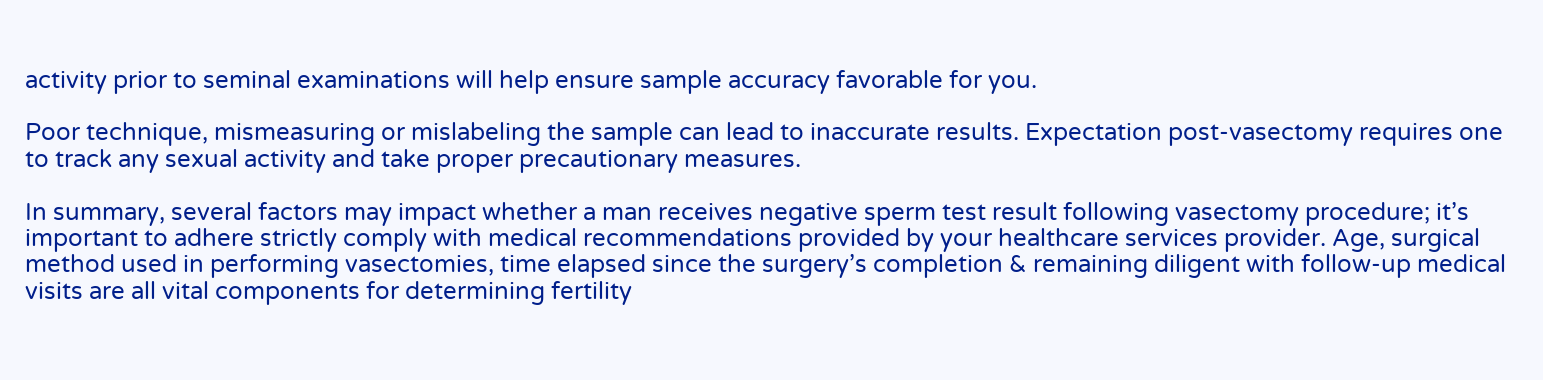activity prior to seminal examinations will help ensure sample accuracy favorable for you.

Poor technique, mismeasuring or mislabeling the sample can lead to inaccurate results. Expectation post-vasectomy requires one to track any sexual activity and take proper precautionary measures.

In summary, several factors may impact whether a man receives negative sperm test result following vasectomy procedure; it’s important to adhere strictly comply with medical recommendations provided by your healthcare services provider. Age, surgical method used in performing vasectomies, time elapsed since the surgery’s completion & remaining diligent with follow-up medical visits are all vital components for determining fertility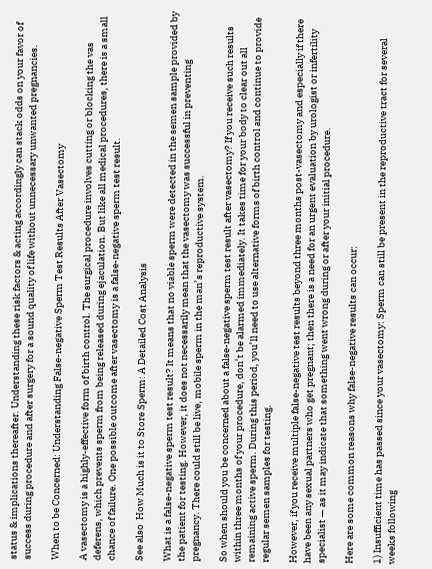status & implications thereafter. Understanding these risk factors & acting accordingly can stack odds on your favor of success during procedure and after surgery for a sound quality of life without unnecessary unwanted pregnancies.

When to be Concerned: Understanding False-negative Sperm Test Results After Vasectomy

A vasectomy is a highly-effective form of birth control. The surgical procedure involves cutting or blocking the vas deferens, which prevents sperm from being released during ejaculation. But like all medical procedures, there is a small chance of failure. One possible outcome after vasectomy is a false-negative sperm test result.

See also  How Much is it to Store Sperm: A Detailed Cost Analysis

What is a false-negative sperm test result? It means that no viable sperm were detected in the semen sample provided by the patient for testing. However, it does not necessarily mean that the vasectomy was successful in preventing pregnancy. There could still be live, mobile sperm in the man’s reproductive system.

So when should you be concerned about a false-negative sperm test result after vasectomy? If you receive such results within three months of your procedure, don’t be alarmed immediately. It takes time for your body to clear out all remaining active sperm. During this period, you’ll need to use alternative forms of birth control and continue to provide regular semen samples for testing.

However, if you receive multiple false-negative test results beyond three months post-vasectomy and especially if there have been any sexual partners who get pregnant; then there is a need for an urgent evaluation by urologist or infertility specialist — as it may indicate that something went wrong during or after your initial procedure.

Here are some common reasons why false-negative results can occur:

1) Insufficient time has passed since your vasectomy: Sperm can still be present in the reproductive tract for several weeks following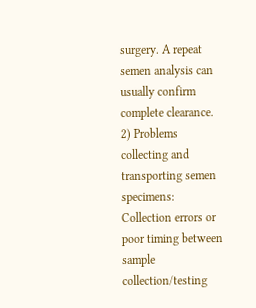surgery. A repeat semen analysis can usually confirm complete clearance.
2) Problems collecting and transporting semen specimens: Collection errors or poor timing between sample collection/testing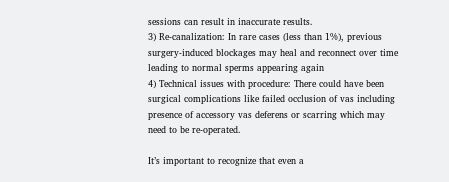sessions can result in inaccurate results.
3) Re-canalization: In rare cases (less than 1%), previous surgery-induced blockages may heal and reconnect over time leading to normal sperms appearing again
4) Technical issues with procedure: There could have been surgical complications like failed occlusion of vas including presence of accessory vas deferens or scarring which may need to be re-operated.

It’s important to recognize that even a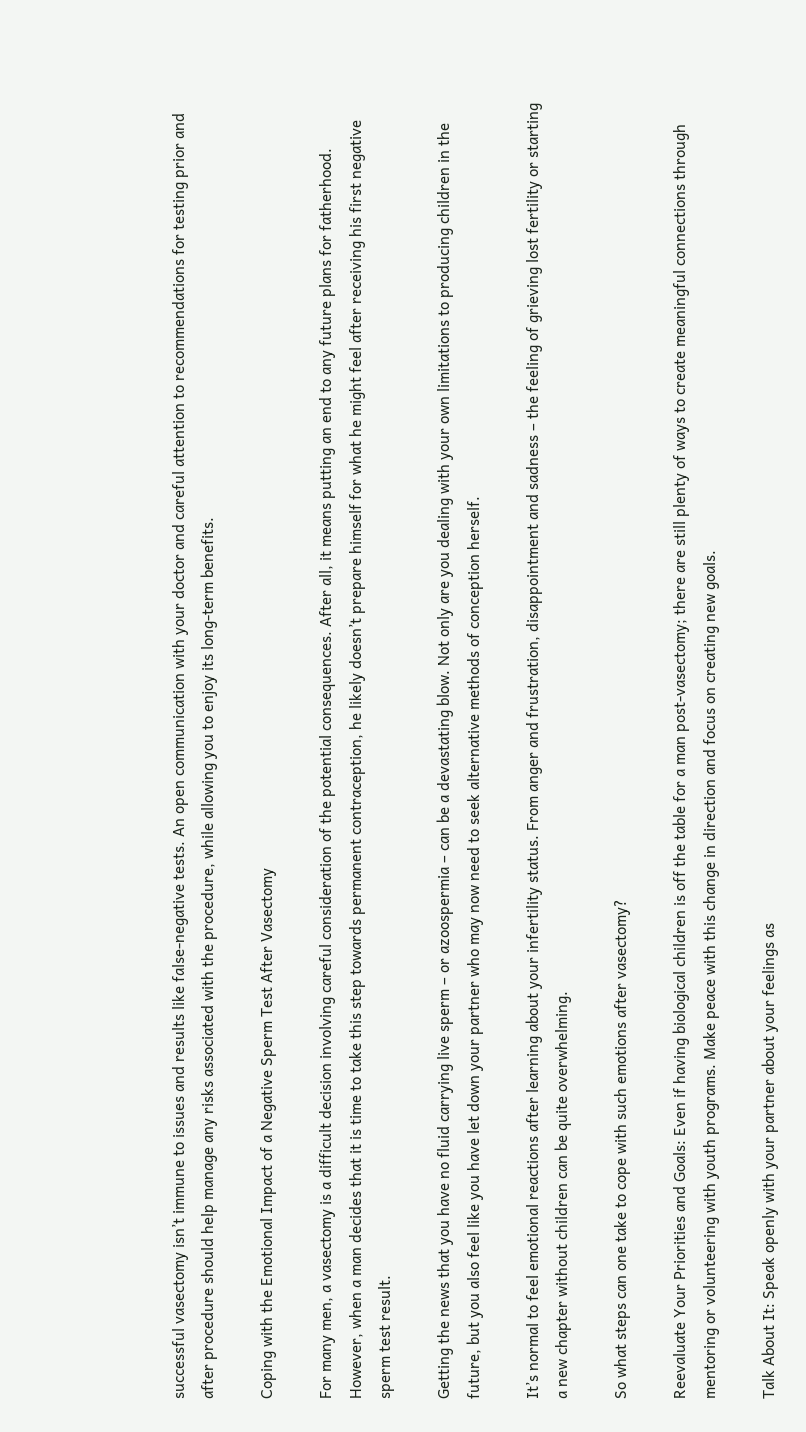successful vasectomy isn’t immune to issues and results like false-negative tests. An open communication with your doctor and careful attention to recommendations for testing prior and after procedure should help manage any risks associated with the procedure, while allowing you to enjoy its long-term benefits.

Coping with the Emotional Impact of a Negative Sperm Test After Vasectomy

For many men, a vasectomy is a difficult decision involving careful consideration of the potential consequences. After all, it means putting an end to any future plans for fatherhood. However, when a man decides that it is time to take this step towards permanent contraception, he likely doesn’t prepare himself for what he might feel after receiving his first negative sperm test result.

Getting the news that you have no fluid carrying live sperm – or azoospermia – can be a devastating blow. Not only are you dealing with your own limitations to producing children in the future, but you also feel like you have let down your partner who may now need to seek alternative methods of conception herself.

It’s normal to feel emotional reactions after learning about your infertility status. From anger and frustration, disappointment and sadness – the feeling of grieving lost fertility or starting a new chapter without children can be quite overwhelming.

So what steps can one take to cope with such emotions after vasectomy?

Reevaluate Your Priorities and Goals: Even if having biological children is off the table for a man post-vasectomy; there are still plenty of ways to create meaningful connections through mentoring or volunteering with youth programs. Make peace with this change in direction and focus on creating new goals.

Talk About It: Speak openly with your partner about your feelings as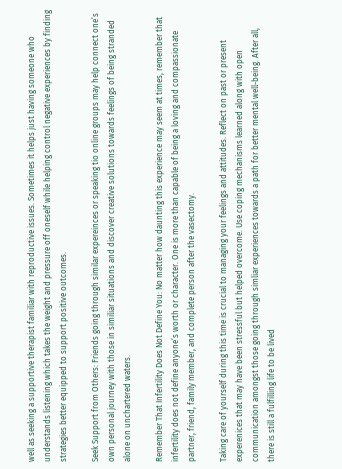well as seeking a supportive therapist familiar with reproductive issues. Sometimes it helps just having someone who understands listening which takes the weight and pressure off oneself while helping control negative experiences by finding strategies better equipped to support positive outcomes.

Seek Support from Others: Friends going through similar expereinces or speaking tio online groups may help connect one’s own personal journey with those in similiar situations and discover creative solutions towards feelings of being stranded alone on unchartered waters.

Remember That Infertility Does Not Define You: No matter how daunting this experience may seem at times, remember that infertility does not define anyone’s worth or character. One is more than capable of being a loving and compassionate partner, friend, family member, and complete person after the vasectomy.

Taking care of yourself during this time is crucial to managing your feelings and attitudes. Reflect on past or present experenices that may have been stressful but helped overcome. Use coping mechanisms learned along with open communication amongst those going through simliar experiences towards a path for better mental well-being. After all, there is still a fulfilling life to be lived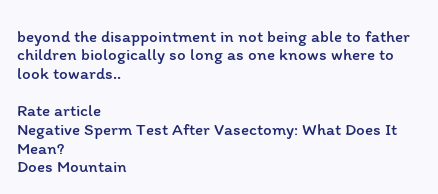beyond the disappointment in not being able to father children biologically so long as one knows where to look towards..

Rate article
Negative Sperm Test After Vasectomy: What Does It Mean?
Does Mountain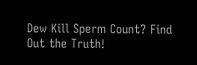Dew Kill Sperm Count? Find Out the Truth!